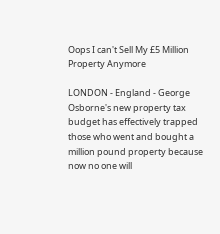Oops I can't Sell My £5 Million Property Anymore

LONDON - England - George Osborne's new property tax budget has effectively trapped those who went and bought a million pound property because now no one will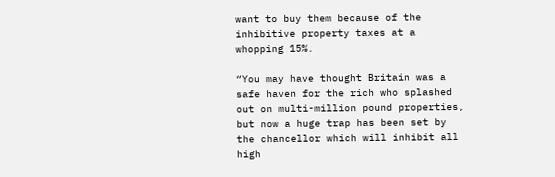want to buy them because of the inhibitive property taxes at a whopping 15%.

“You may have thought Britain was a safe haven for the rich who splashed out on multi-million pound properties, but now a huge trap has been set by the chancellor which will inhibit all high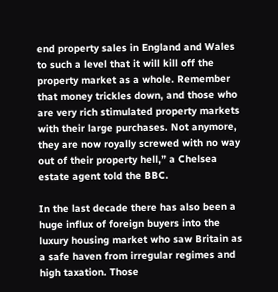end property sales in England and Wales to such a level that it will kill off the property market as a whole. Remember that money trickles down, and those who are very rich stimulated property markets with their large purchases. Not anymore, they are now royally screwed with no way out of their property hell,” a Chelsea estate agent told the BBC.

In the last decade there has also been a huge influx of foreign buyers into the luxury housing market who saw Britain as a safe haven from irregular regimes and high taxation. Those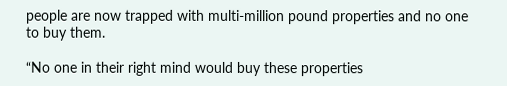people are now trapped with multi-million pound properties and no one to buy them.

“No one in their right mind would buy these properties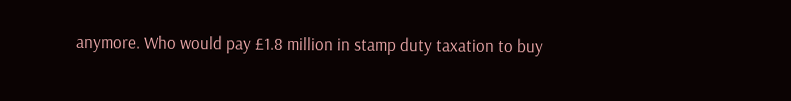anymore. Who would pay £1.8 million in stamp duty taxation to buy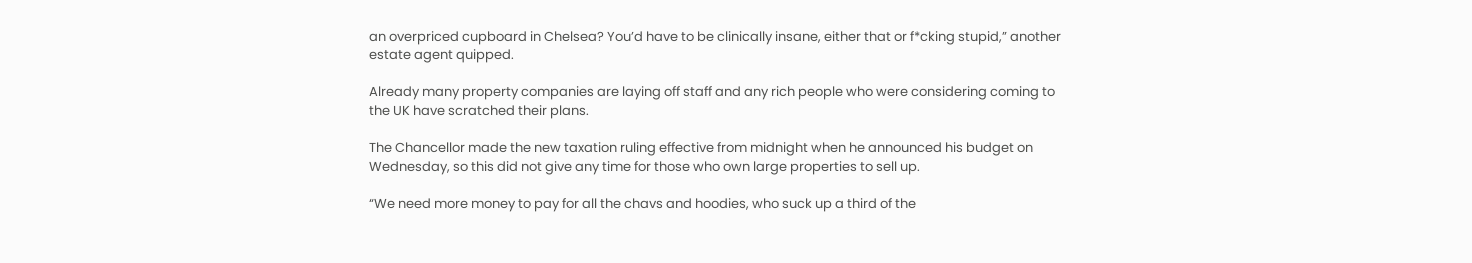an overpriced cupboard in Chelsea? You’d have to be clinically insane, either that or f*cking stupid,” another estate agent quipped.

Already many property companies are laying off staff and any rich people who were considering coming to the UK have scratched their plans.

The Chancellor made the new taxation ruling effective from midnight when he announced his budget on Wednesday, so this did not give any time for those who own large properties to sell up.

“We need more money to pay for all the chavs and hoodies, who suck up a third of the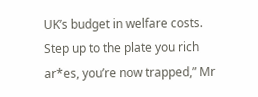UK’s budget in welfare costs. Step up to the plate you rich ar*es, you’re now trapped,” Mr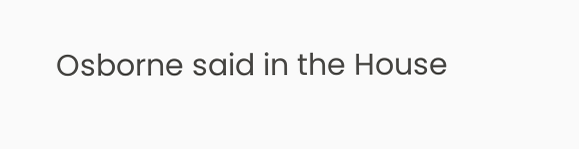Osborne said in the House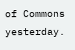of Commons yesterday.